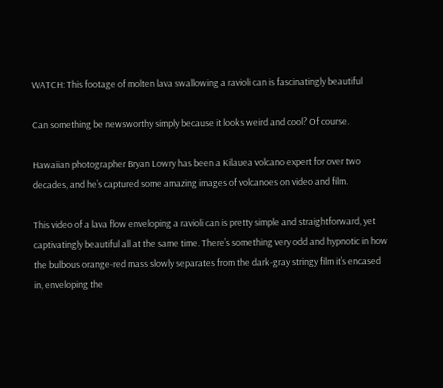WATCH: This footage of molten lava swallowing a ravioli can is fascinatingly beautiful

Can something be newsworthy simply because it looks weird and cool? Of course.

Hawaiian photographer Bryan Lowry has been a Kilauea volcano expert for over two decades, and he’s captured some amazing images of volcanoes on video and film.

This video of a lava flow enveloping a ravioli can is pretty simple and straightforward, yet captivatingly beautiful all at the same time. There’s something very odd and hypnotic in how the bulbous orange-red mass slowly separates from the dark-gray stringy film it’s encased in, enveloping the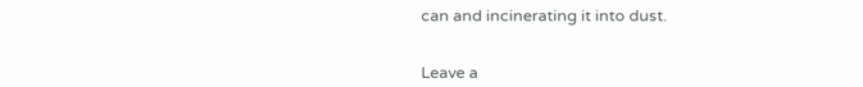can and incinerating it into dust.


Leave a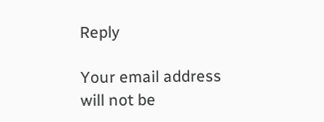Reply

Your email address will not be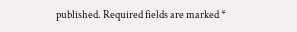published. Required fields are marked *